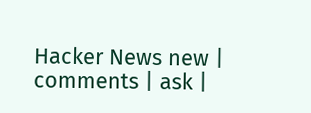Hacker News new | comments | ask |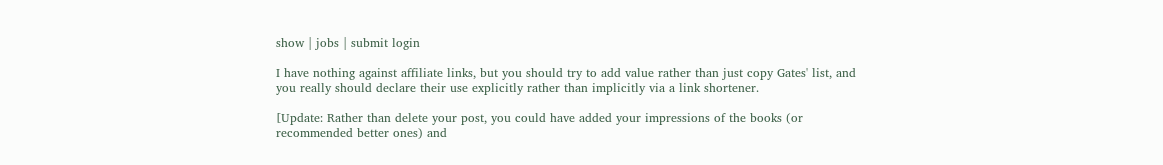show | jobs | submit login

I have nothing against affiliate links, but you should try to add value rather than just copy Gates' list, and you really should declare their use explicitly rather than implicitly via a link shortener.

[Update: Rather than delete your post, you could have added your impressions of the books (or recommended better ones) and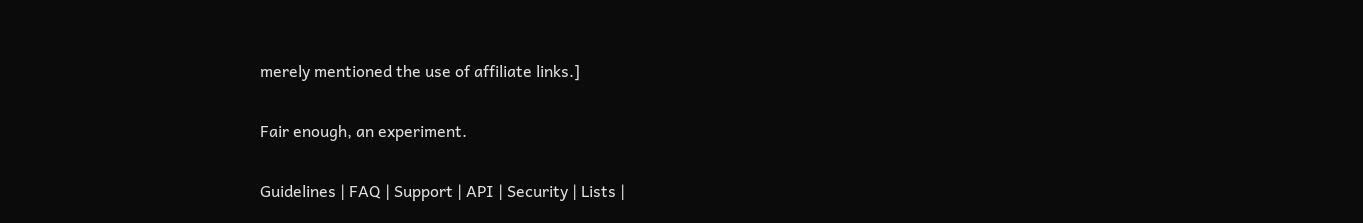merely mentioned the use of affiliate links.]

Fair enough, an experiment.

Guidelines | FAQ | Support | API | Security | Lists |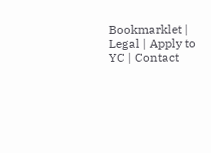Bookmarklet | Legal | Apply to YC | Contact